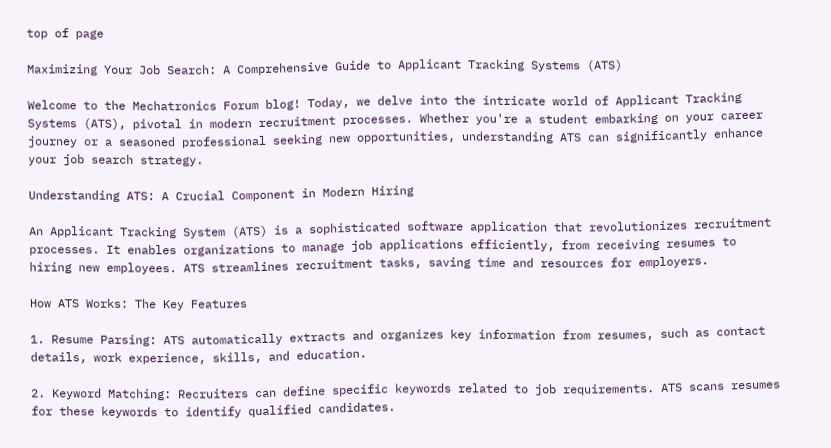top of page

Maximizing Your Job Search: A Comprehensive Guide to Applicant Tracking Systems (ATS)

Welcome to the Mechatronics Forum blog! Today, we delve into the intricate world of Applicant Tracking Systems (ATS), pivotal in modern recruitment processes. Whether you're a student embarking on your career journey or a seasoned professional seeking new opportunities, understanding ATS can significantly enhance your job search strategy.

Understanding ATS: A Crucial Component in Modern Hiring

An Applicant Tracking System (ATS) is a sophisticated software application that revolutionizes recruitment processes. It enables organizations to manage job applications efficiently, from receiving resumes to hiring new employees. ATS streamlines recruitment tasks, saving time and resources for employers.

How ATS Works: The Key Features

1. Resume Parsing: ATS automatically extracts and organizes key information from resumes, such as contact details, work experience, skills, and education.

2. Keyword Matching: Recruiters can define specific keywords related to job requirements. ATS scans resumes for these keywords to identify qualified candidates.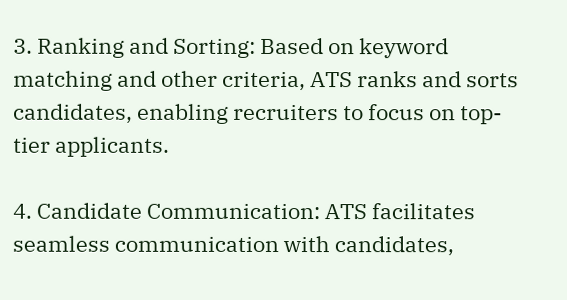3. Ranking and Sorting: Based on keyword matching and other criteria, ATS ranks and sorts candidates, enabling recruiters to focus on top-tier applicants.

4. Candidate Communication: ATS facilitates seamless communication with candidates,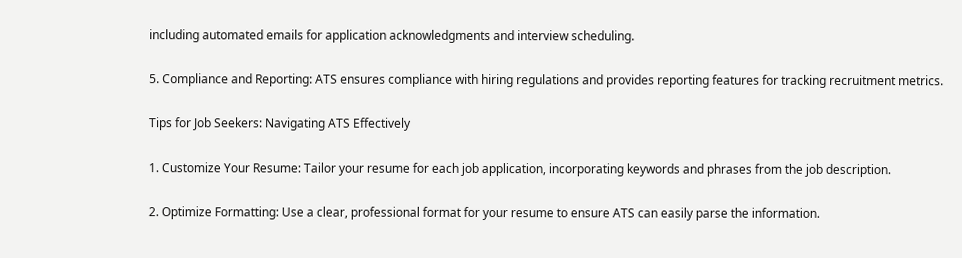including automated emails for application acknowledgments and interview scheduling.

5. Compliance and Reporting: ATS ensures compliance with hiring regulations and provides reporting features for tracking recruitment metrics.

Tips for Job Seekers: Navigating ATS Effectively

1. Customize Your Resume: Tailor your resume for each job application, incorporating keywords and phrases from the job description.

2. Optimize Formatting: Use a clear, professional format for your resume to ensure ATS can easily parse the information.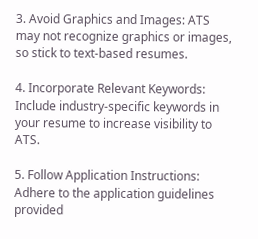3. Avoid Graphics and Images: ATS may not recognize graphics or images, so stick to text-based resumes.

4. Incorporate Relevant Keywords: Include industry-specific keywords in your resume to increase visibility to ATS.

5. Follow Application Instructions: Adhere to the application guidelines provided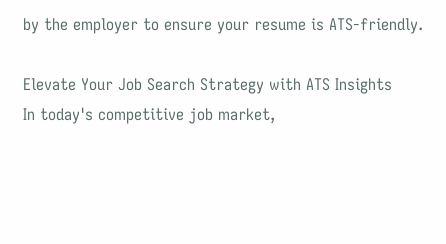by the employer to ensure your resume is ATS-friendly.

Elevate Your Job Search Strategy with ATS Insights
In today's competitive job market,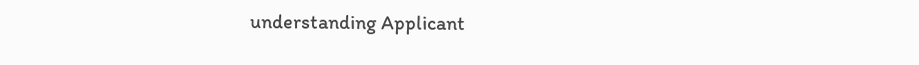understanding Applicant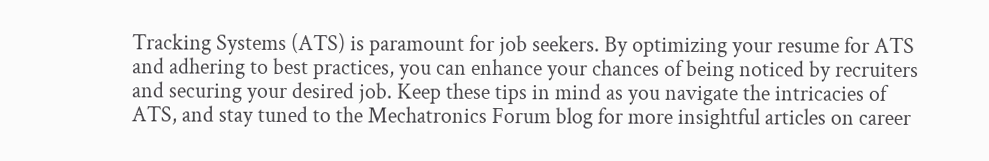Tracking Systems (ATS) is paramount for job seekers. By optimizing your resume for ATS and adhering to best practices, you can enhance your chances of being noticed by recruiters and securing your desired job. Keep these tips in mind as you navigate the intricacies of ATS, and stay tuned to the Mechatronics Forum blog for more insightful articles on career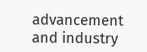advancement and industry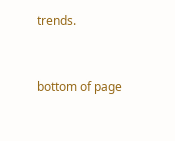trends.


bottom of page